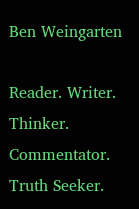Ben Weingarten

Reader. Writer. Thinker. Commentator. Truth Seeker.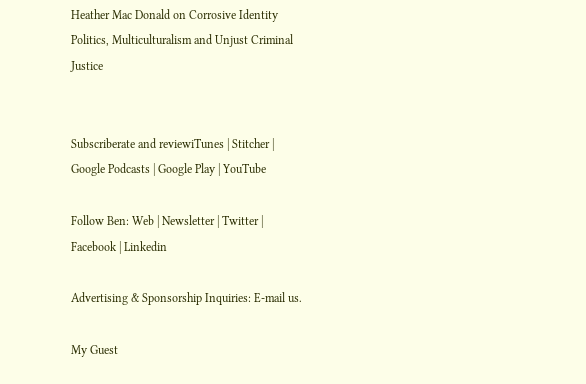Heather Mac Donald on Corrosive Identity Politics, Multiculturalism and Unjust Criminal Justice


Subscriberate and reviewiTunes | Stitcher | Google Podcasts | Google Play | YouTube

Follow Ben: Web | Newsletter | Twitter | Facebook | Linkedin

Advertising & Sponsorship Inquiries: E-mail us.

My Guest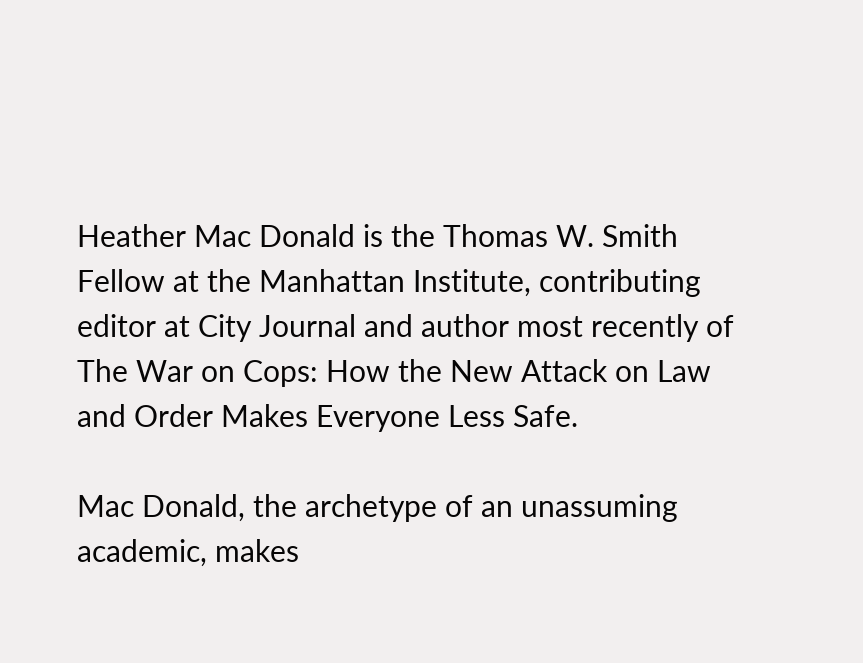Heather Mac Donald is the Thomas W. Smith Fellow at the Manhattan Institute, contributing editor at City Journal and author most recently of The War on Cops: How the New Attack on Law and Order Makes Everyone Less Safe.

Mac Donald, the archetype of an unassuming academic, makes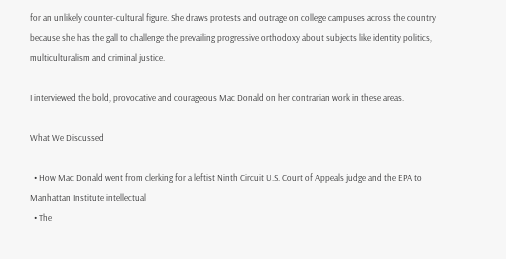for an unlikely counter-cultural figure. She draws protests and outrage on college campuses across the country because she has the gall to challenge the prevailing progressive orthodoxy about subjects like identity politics, multiculturalism and criminal justice.

I interviewed the bold, provocative and courageous Mac Donald on her contrarian work in these areas.

What We Discussed

  • How Mac Donald went from clerking for a leftist Ninth Circuit U.S. Court of Appeals judge and the EPA to Manhattan Institute intellectual
  • The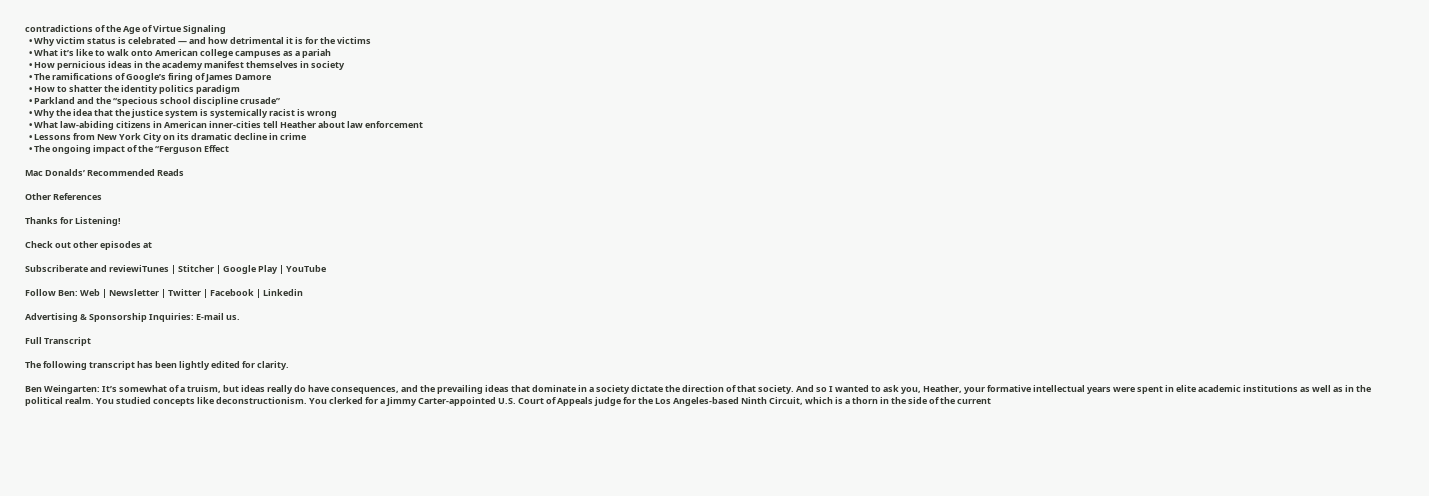contradictions of the Age of Virtue Signaling
  • Why victim status is celebrated — and how detrimental it is for the victims
  • What it’s like to walk onto American college campuses as a pariah
  • How pernicious ideas in the academy manifest themselves in society
  • The ramifications of Google’s firing of James Damore
  • How to shatter the identity politics paradigm
  • Parkland and the “specious school discipline crusade”
  • Why the idea that the justice system is systemically racist is wrong
  • What law-abiding citizens in American inner-cities tell Heather about law enforcement
  • Lessons from New York City on its dramatic decline in crime
  • The ongoing impact of the “Ferguson Effect

Mac Donalds’ Recommended Reads

Other References

Thanks for Listening!

Check out other episodes at

Subscriberate and reviewiTunes | Stitcher | Google Play | YouTube

Follow Ben: Web | Newsletter | Twitter | Facebook | Linkedin

Advertising & Sponsorship Inquiries: E-mail us.

Full Transcript

The following transcript has been lightly edited for clarity.

Ben Weingarten: It’s somewhat of a truism, but ideas really do have consequences, and the prevailing ideas that dominate in a society dictate the direction of that society. And so I wanted to ask you, Heather, your formative intellectual years were spent in elite academic institutions as well as in the political realm. You studied concepts like deconstructionism. You clerked for a Jimmy Carter-appointed U.S. Court of Appeals judge for the Los Angeles-based Ninth Circuit, which is a thorn in the side of the current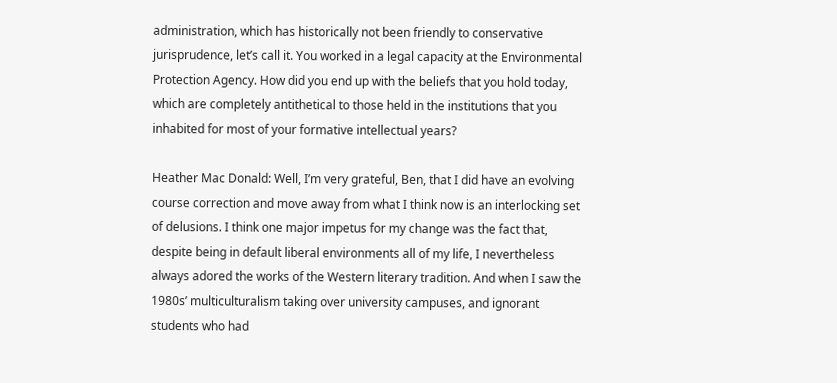administration, which has historically not been friendly to conservative jurisprudence, let’s call it. You worked in a legal capacity at the Environmental Protection Agency. How did you end up with the beliefs that you hold today, which are completely antithetical to those held in the institutions that you inhabited for most of your formative intellectual years?

Heather Mac Donald: Well, I’m very grateful, Ben, that I did have an evolving course correction and move away from what I think now is an interlocking set of delusions. I think one major impetus for my change was the fact that, despite being in default liberal environments all of my life, I nevertheless always adored the works of the Western literary tradition. And when I saw the 1980s’ multiculturalism taking over university campuses, and ignorant students who had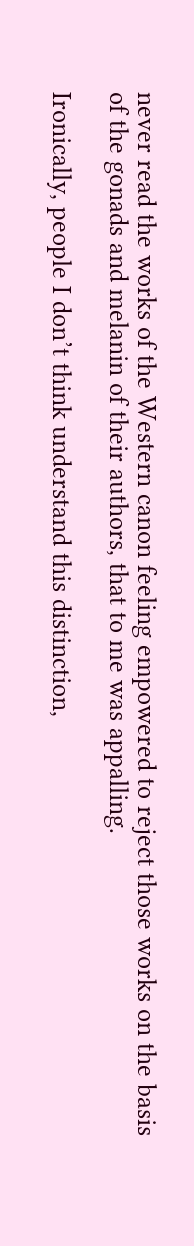never read the works of the Western canon feeling empowered to reject those works on the basis of the gonads and melanin of their authors, that to me was appalling.

Ironically, people I don’t think understand this distinction,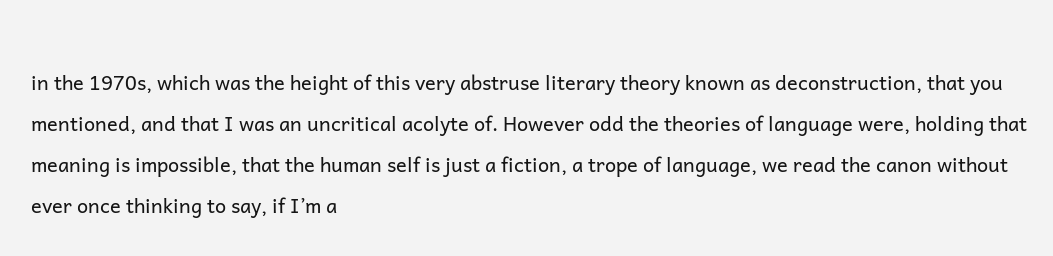in the 1970s, which was the height of this very abstruse literary theory known as deconstruction, that you mentioned, and that I was an uncritical acolyte of. However odd the theories of language were, holding that meaning is impossible, that the human self is just a fiction, a trope of language, we read the canon without ever once thinking to say, if I’m a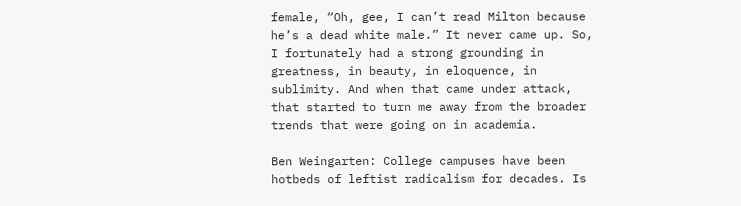female, “Oh, gee, I can’t read Milton because he’s a dead white male.” It never came up. So, I fortunately had a strong grounding in greatness, in beauty, in eloquence, in sublimity. And when that came under attack, that started to turn me away from the broader trends that were going on in academia.

Ben Weingarten: College campuses have been hotbeds of leftist radicalism for decades. Is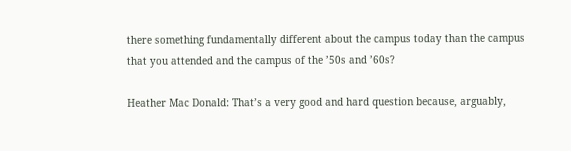there something fundamentally different about the campus today than the campus that you attended and the campus of the ’50s and ’60s?

Heather Mac Donald: That’s a very good and hard question because, arguably,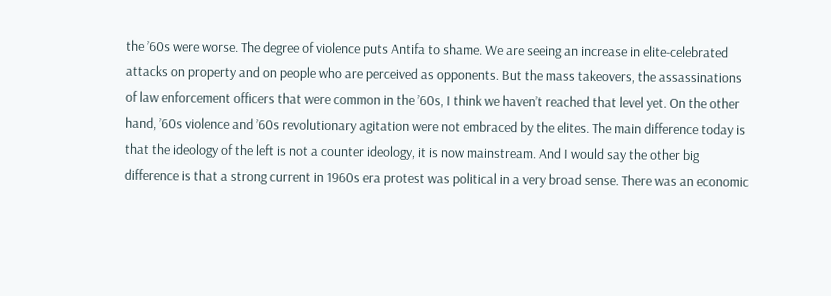the ’60s were worse. The degree of violence puts Antifa to shame. We are seeing an increase in elite-celebrated attacks on property and on people who are perceived as opponents. But the mass takeovers, the assassinations of law enforcement officers that were common in the ’60s, I think we haven’t reached that level yet. On the other hand, ’60s violence and ’60s revolutionary agitation were not embraced by the elites. The main difference today is that the ideology of the left is not a counter ideology, it is now mainstream. And I would say the other big difference is that a strong current in 1960s era protest was political in a very broad sense. There was an economic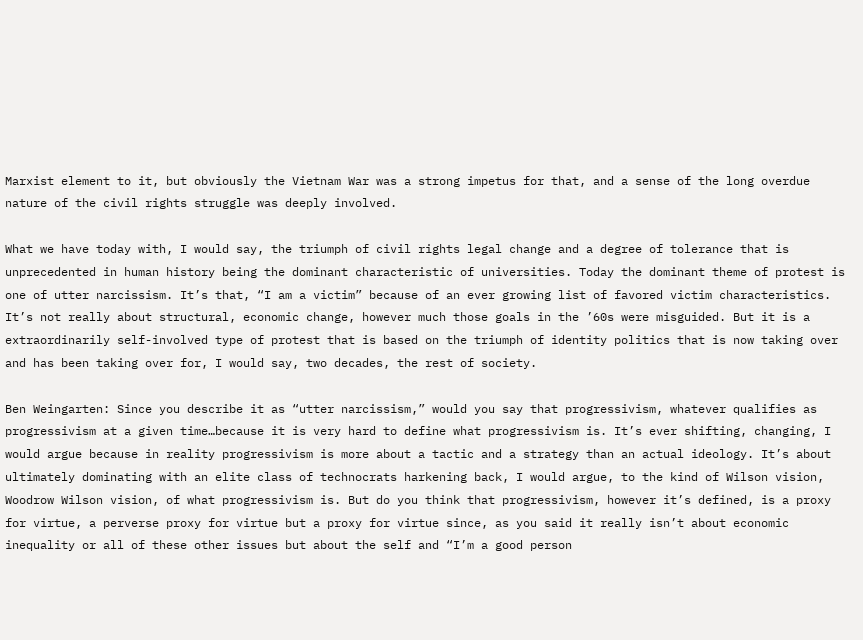Marxist element to it, but obviously the Vietnam War was a strong impetus for that, and a sense of the long overdue nature of the civil rights struggle was deeply involved.

What we have today with, I would say, the triumph of civil rights legal change and a degree of tolerance that is unprecedented in human history being the dominant characteristic of universities. Today the dominant theme of protest is one of utter narcissism. It’s that, “I am a victim” because of an ever growing list of favored victim characteristics. It’s not really about structural, economic change, however much those goals in the ’60s were misguided. But it is a extraordinarily self-involved type of protest that is based on the triumph of identity politics that is now taking over and has been taking over for, I would say, two decades, the rest of society.

Ben Weingarten: Since you describe it as “utter narcissism,” would you say that progressivism, whatever qualifies as progressivism at a given time…because it is very hard to define what progressivism is. It’s ever shifting, changing, I would argue because in reality progressivism is more about a tactic and a strategy than an actual ideology. It’s about ultimately dominating with an elite class of technocrats harkening back, I would argue, to the kind of Wilson vision, Woodrow Wilson vision, of what progressivism is. But do you think that progressivism, however it’s defined, is a proxy for virtue, a perverse proxy for virtue but a proxy for virtue since, as you said it really isn’t about economic inequality or all of these other issues but about the self and “I’m a good person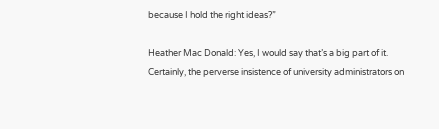because I hold the right ideas?”

Heather Mac Donald: Yes, I would say that’s a big part of it. Certainly, the perverse insistence of university administrators on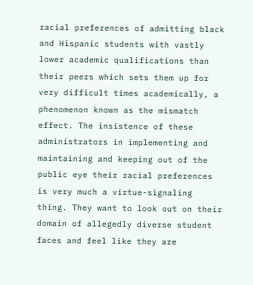racial preferences of admitting black and Hispanic students with vastly lower academic qualifications than their peers which sets them up for very difficult times academically, a phenomenon known as the mismatch effect. The insistence of these administrators in implementing and maintaining and keeping out of the public eye their racial preferences is very much a virtue-signaling thing. They want to look out on their domain of allegedly diverse student faces and feel like they are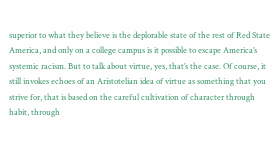superior to what they believe is the deplorable state of the rest of Red State America, and only on a college campus is it possible to escape America’s systemic racism. But to talk about virtue, yes, that’s the case. Of course, it still invokes echoes of an Aristotelian idea of virtue as something that you strive for, that is based on the careful cultivation of character through habit, through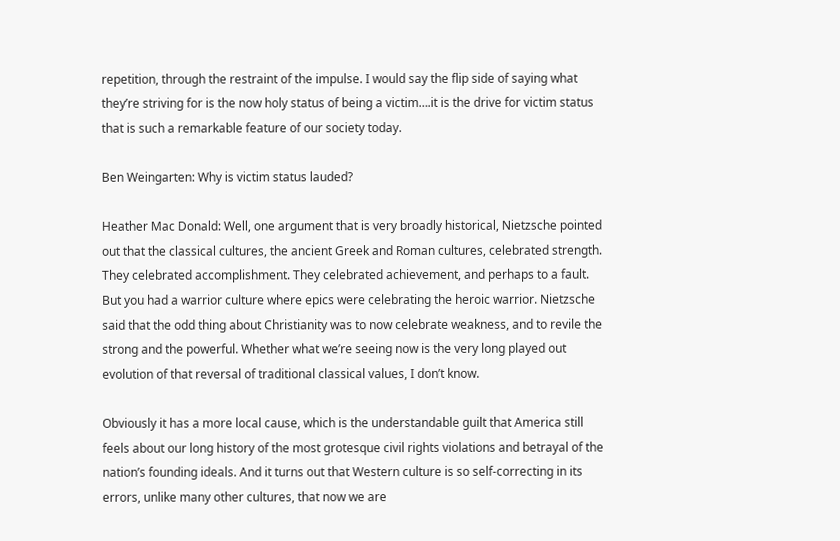repetition, through the restraint of the impulse. I would say the flip side of saying what they’re striving for is the now holy status of being a victim….it is the drive for victim status that is such a remarkable feature of our society today.

Ben Weingarten: Why is victim status lauded?

Heather Mac Donald: Well, one argument that is very broadly historical, Nietzsche pointed out that the classical cultures, the ancient Greek and Roman cultures, celebrated strength. They celebrated accomplishment. They celebrated achievement, and perhaps to a fault. But you had a warrior culture where epics were celebrating the heroic warrior. Nietzsche said that the odd thing about Christianity was to now celebrate weakness, and to revile the strong and the powerful. Whether what we’re seeing now is the very long played out evolution of that reversal of traditional classical values, I don’t know.

Obviously it has a more local cause, which is the understandable guilt that America still feels about our long history of the most grotesque civil rights violations and betrayal of the nation’s founding ideals. And it turns out that Western culture is so self-correcting in its errors, unlike many other cultures, that now we are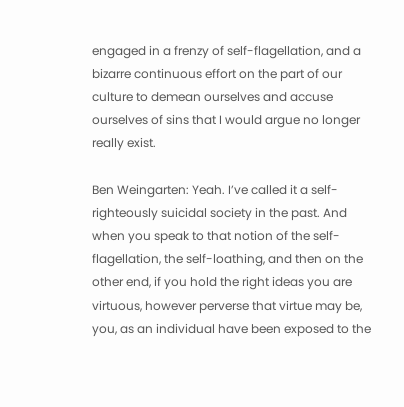engaged in a frenzy of self-flagellation, and a bizarre continuous effort on the part of our culture to demean ourselves and accuse ourselves of sins that I would argue no longer really exist.

Ben Weingarten: Yeah. I’ve called it a self-righteously suicidal society in the past. And when you speak to that notion of the self-flagellation, the self-loathing, and then on the other end, if you hold the right ideas you are virtuous, however perverse that virtue may be, you, as an individual have been exposed to the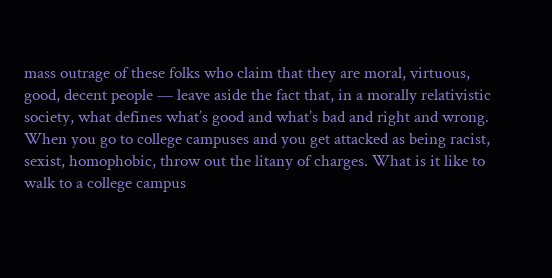mass outrage of these folks who claim that they are moral, virtuous, good, decent people — leave aside the fact that, in a morally relativistic society, what defines what’s good and what’s bad and right and wrong. When you go to college campuses and you get attacked as being racist, sexist, homophobic, throw out the litany of charges. What is it like to walk to a college campus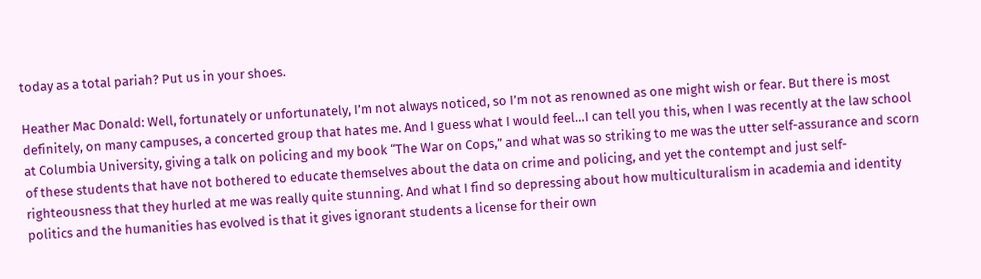today as a total pariah? Put us in your shoes.

Heather Mac Donald: Well, fortunately or unfortunately, I’m not always noticed, so I’m not as renowned as one might wish or fear. But there is most definitely, on many campuses, a concerted group that hates me. And I guess what I would feel…I can tell you this, when I was recently at the law school at Columbia University, giving a talk on policing and my book “The War on Cops,” and what was so striking to me was the utter self-assurance and scorn of these students that have not bothered to educate themselves about the data on crime and policing, and yet the contempt and just self-righteousness that they hurled at me was really quite stunning. And what I find so depressing about how multiculturalism in academia and identity politics and the humanities has evolved is that it gives ignorant students a license for their own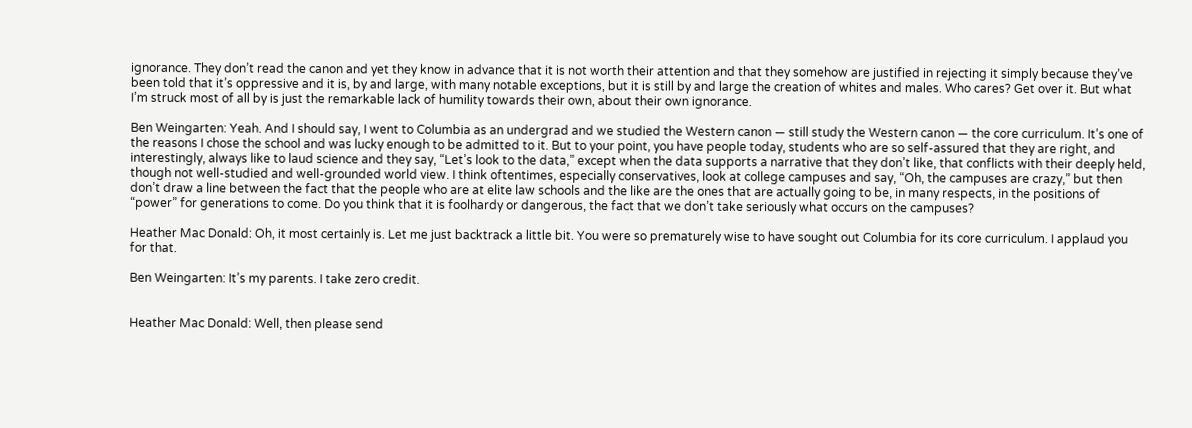ignorance. They don’t read the canon and yet they know in advance that it is not worth their attention and that they somehow are justified in rejecting it simply because they’ve been told that it’s oppressive and it is, by and large, with many notable exceptions, but it is still by and large the creation of whites and males. Who cares? Get over it. But what I’m struck most of all by is just the remarkable lack of humility towards their own, about their own ignorance.

Ben Weingarten: Yeah. And I should say, I went to Columbia as an undergrad and we studied the Western canon — still study the Western canon — the core curriculum. It’s one of the reasons I chose the school and was lucky enough to be admitted to it. But to your point, you have people today, students who are so self-assured that they are right, and interestingly, always like to laud science and they say, “Let’s look to the data,” except when the data supports a narrative that they don’t like, that conflicts with their deeply held, though not well-studied and well-grounded world view. I think oftentimes, especially conservatives, look at college campuses and say, “Oh, the campuses are crazy,” but then don’t draw a line between the fact that the people who are at elite law schools and the like are the ones that are actually going to be, in many respects, in the positions of “power” for generations to come. Do you think that it is foolhardy or dangerous, the fact that we don’t take seriously what occurs on the campuses?

Heather Mac Donald: Oh, it most certainly is. Let me just backtrack a little bit. You were so prematurely wise to have sought out Columbia for its core curriculum. I applaud you for that.

Ben Weingarten: It’s my parents. I take zero credit.


Heather Mac Donald: Well, then please send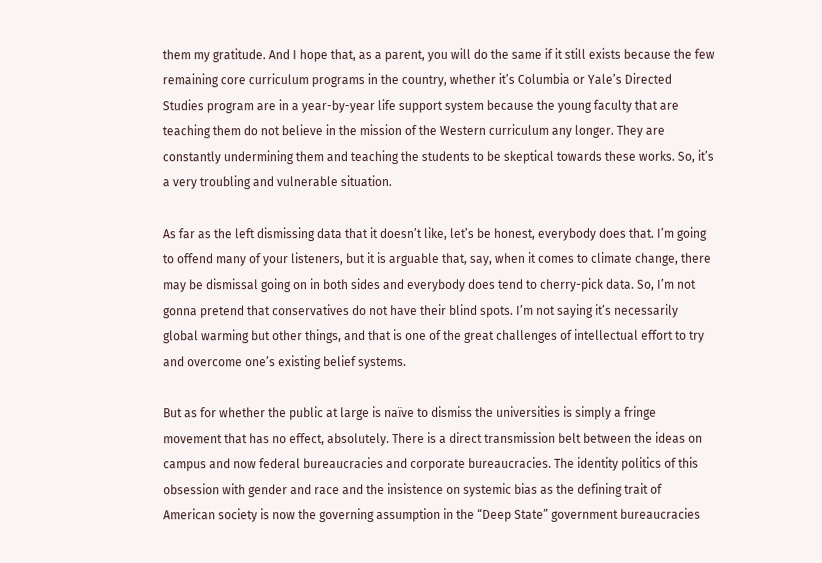them my gratitude. And I hope that, as a parent, you will do the same if it still exists because the few remaining core curriculum programs in the country, whether it’s Columbia or Yale’s Directed Studies program are in a year-by-year life support system because the young faculty that are teaching them do not believe in the mission of the Western curriculum any longer. They are constantly undermining them and teaching the students to be skeptical towards these works. So, it’s a very troubling and vulnerable situation.

As far as the left dismissing data that it doesn’t like, let’s be honest, everybody does that. I’m going to offend many of your listeners, but it is arguable that, say, when it comes to climate change, there may be dismissal going on in both sides and everybody does tend to cherry-pick data. So, I’m not gonna pretend that conservatives do not have their blind spots. I’m not saying it’s necessarily global warming but other things, and that is one of the great challenges of intellectual effort to try and overcome one’s existing belief systems.

But as for whether the public at large is naïve to dismiss the universities is simply a fringe movement that has no effect, absolutely. There is a direct transmission belt between the ideas on campus and now federal bureaucracies and corporate bureaucracies. The identity politics of this obsession with gender and race and the insistence on systemic bias as the defining trait of American society is now the governing assumption in the “Deep State” government bureaucracies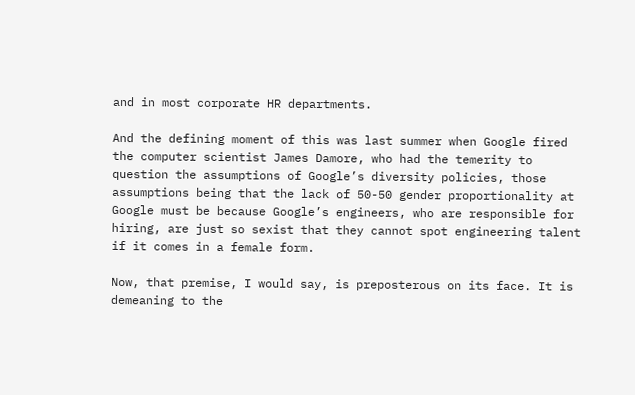and in most corporate HR departments.

And the defining moment of this was last summer when Google fired the computer scientist James Damore, who had the temerity to question the assumptions of Google’s diversity policies, those assumptions being that the lack of 50-50 gender proportionality at Google must be because Google’s engineers, who are responsible for hiring, are just so sexist that they cannot spot engineering talent if it comes in a female form.

Now, that premise, I would say, is preposterous on its face. It is demeaning to the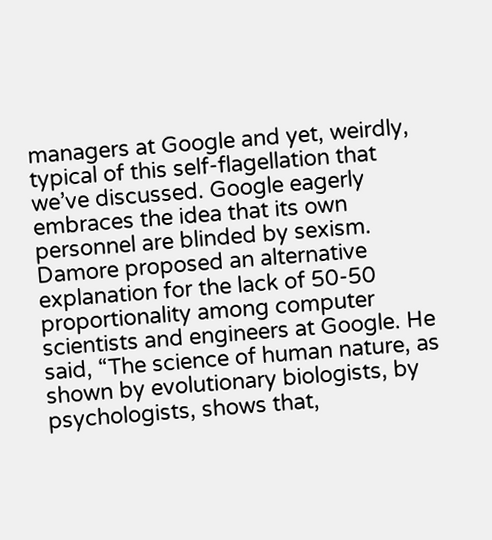managers at Google and yet, weirdly, typical of this self-flagellation that we’ve discussed. Google eagerly embraces the idea that its own personnel are blinded by sexism. Damore proposed an alternative explanation for the lack of 50-50 proportionality among computer scientists and engineers at Google. He said, “The science of human nature, as shown by evolutionary biologists, by psychologists, shows that,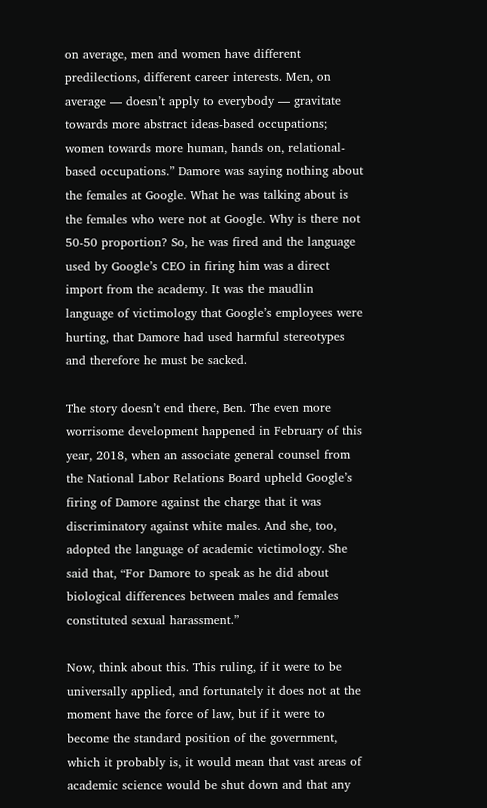on average, men and women have different predilections, different career interests. Men, on average — doesn’t apply to everybody — gravitate towards more abstract ideas-based occupations; women towards more human, hands on, relational-based occupations.” Damore was saying nothing about the females at Google. What he was talking about is the females who were not at Google. Why is there not 50-50 proportion? So, he was fired and the language used by Google’s CEO in firing him was a direct import from the academy. It was the maudlin language of victimology that Google’s employees were hurting, that Damore had used harmful stereotypes and therefore he must be sacked.

The story doesn’t end there, Ben. The even more worrisome development happened in February of this year, 2018, when an associate general counsel from the National Labor Relations Board upheld Google’s firing of Damore against the charge that it was discriminatory against white males. And she, too, adopted the language of academic victimology. She said that, “For Damore to speak as he did about biological differences between males and females constituted sexual harassment.”

Now, think about this. This ruling, if it were to be universally applied, and fortunately it does not at the moment have the force of law, but if it were to become the standard position of the government, which it probably is, it would mean that vast areas of academic science would be shut down and that any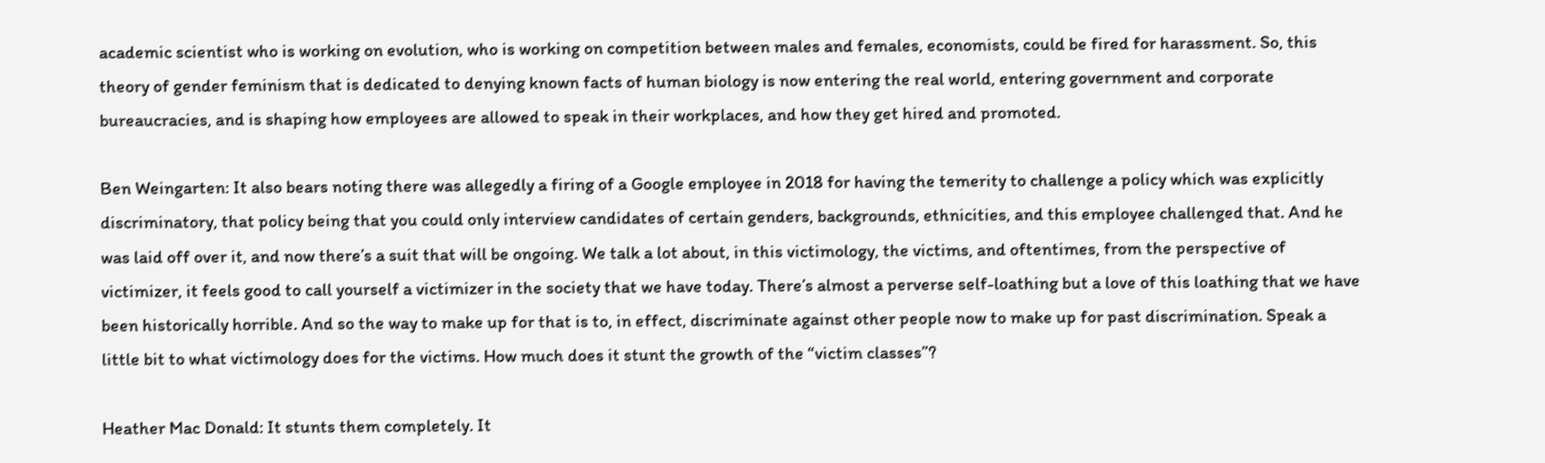academic scientist who is working on evolution, who is working on competition between males and females, economists, could be fired for harassment. So, this theory of gender feminism that is dedicated to denying known facts of human biology is now entering the real world, entering government and corporate bureaucracies, and is shaping how employees are allowed to speak in their workplaces, and how they get hired and promoted.

Ben Weingarten: It also bears noting there was allegedly a firing of a Google employee in 2018 for having the temerity to challenge a policy which was explicitly discriminatory, that policy being that you could only interview candidates of certain genders, backgrounds, ethnicities, and this employee challenged that. And he was laid off over it, and now there’s a suit that will be ongoing. We talk a lot about, in this victimology, the victims, and oftentimes, from the perspective of victimizer, it feels good to call yourself a victimizer in the society that we have today. There’s almost a perverse self-loathing but a love of this loathing that we have been historically horrible. And so the way to make up for that is to, in effect, discriminate against other people now to make up for past discrimination. Speak a little bit to what victimology does for the victims. How much does it stunt the growth of the “victim classes”?

Heather Mac Donald: It stunts them completely. It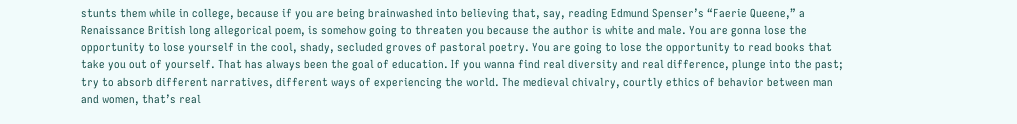stunts them while in college, because if you are being brainwashed into believing that, say, reading Edmund Spenser’s “Faerie Queene,” a Renaissance British long allegorical poem, is somehow going to threaten you because the author is white and male. You are gonna lose the opportunity to lose yourself in the cool, shady, secluded groves of pastoral poetry. You are going to lose the opportunity to read books that take you out of yourself. That has always been the goal of education. If you wanna find real diversity and real difference, plunge into the past; try to absorb different narratives, different ways of experiencing the world. The medieval chivalry, courtly ethics of behavior between man and women, that’s real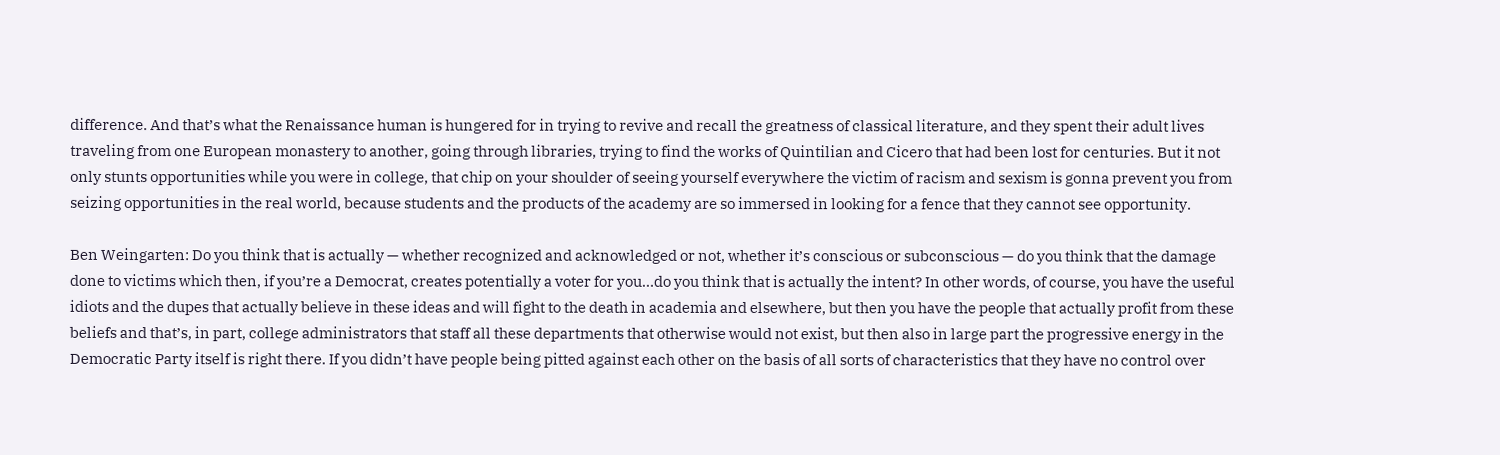difference. And that’s what the Renaissance human is hungered for in trying to revive and recall the greatness of classical literature, and they spent their adult lives traveling from one European monastery to another, going through libraries, trying to find the works of Quintilian and Cicero that had been lost for centuries. But it not only stunts opportunities while you were in college, that chip on your shoulder of seeing yourself everywhere the victim of racism and sexism is gonna prevent you from seizing opportunities in the real world, because students and the products of the academy are so immersed in looking for a fence that they cannot see opportunity.

Ben Weingarten: Do you think that is actually — whether recognized and acknowledged or not, whether it’s conscious or subconscious — do you think that the damage done to victims which then, if you’re a Democrat, creates potentially a voter for you…do you think that is actually the intent? In other words, of course, you have the useful idiots and the dupes that actually believe in these ideas and will fight to the death in academia and elsewhere, but then you have the people that actually profit from these beliefs and that’s, in part, college administrators that staff all these departments that otherwise would not exist, but then also in large part the progressive energy in the Democratic Party itself is right there. If you didn’t have people being pitted against each other on the basis of all sorts of characteristics that they have no control over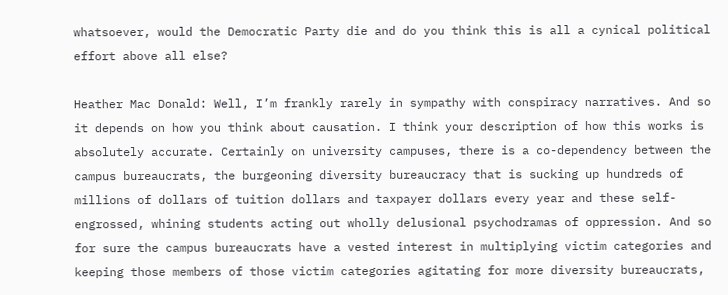whatsoever, would the Democratic Party die and do you think this is all a cynical political effort above all else?

Heather Mac Donald: Well, I’m frankly rarely in sympathy with conspiracy narratives. And so it depends on how you think about causation. I think your description of how this works is absolutely accurate. Certainly on university campuses, there is a co-dependency between the campus bureaucrats, the burgeoning diversity bureaucracy that is sucking up hundreds of millions of dollars of tuition dollars and taxpayer dollars every year and these self-engrossed, whining students acting out wholly delusional psychodramas of oppression. And so for sure the campus bureaucrats have a vested interest in multiplying victim categories and keeping those members of those victim categories agitating for more diversity bureaucrats,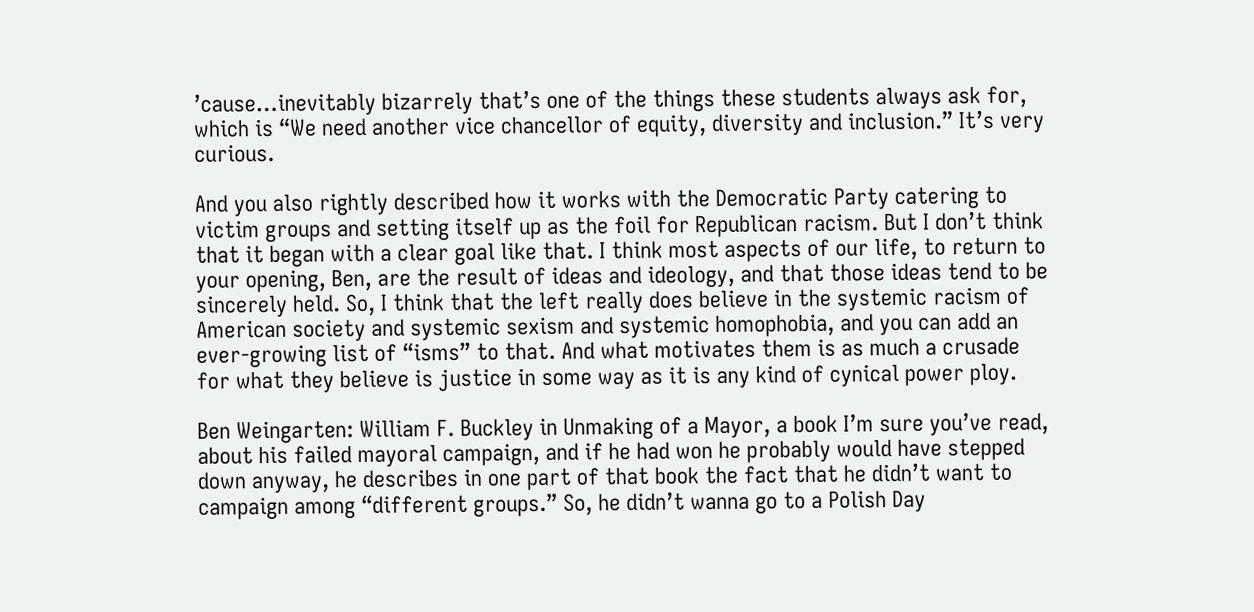’cause…inevitably bizarrely that’s one of the things these students always ask for, which is “We need another vice chancellor of equity, diversity and inclusion.” It’s very curious.

And you also rightly described how it works with the Democratic Party catering to victim groups and setting itself up as the foil for Republican racism. But I don’t think that it began with a clear goal like that. I think most aspects of our life, to return to your opening, Ben, are the result of ideas and ideology, and that those ideas tend to be sincerely held. So, I think that the left really does believe in the systemic racism of American society and systemic sexism and systemic homophobia, and you can add an ever-growing list of “isms” to that. And what motivates them is as much a crusade for what they believe is justice in some way as it is any kind of cynical power ploy.

Ben Weingarten: William F. Buckley in Unmaking of a Mayor, a book I’m sure you’ve read, about his failed mayoral campaign, and if he had won he probably would have stepped down anyway, he describes in one part of that book the fact that he didn’t want to campaign among “different groups.” So, he didn’t wanna go to a Polish Day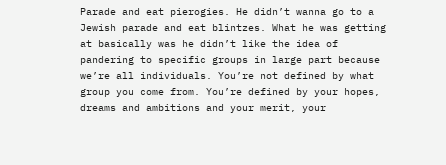Parade and eat pierogies. He didn’t wanna go to a Jewish parade and eat blintzes. What he was getting at basically was he didn’t like the idea of pandering to specific groups in large part because we’re all individuals. You’re not defined by what group you come from. You’re defined by your hopes, dreams and ambitions and your merit, your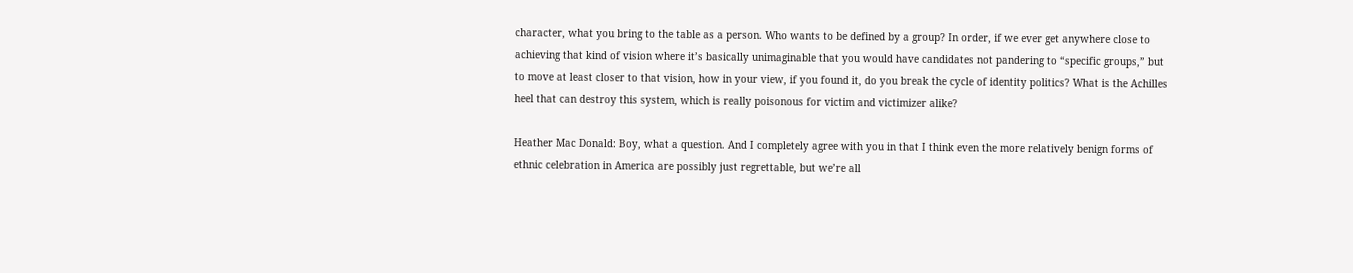character, what you bring to the table as a person. Who wants to be defined by a group? In order, if we ever get anywhere close to achieving that kind of vision where it’s basically unimaginable that you would have candidates not pandering to “specific groups,” but to move at least closer to that vision, how in your view, if you found it, do you break the cycle of identity politics? What is the Achilles heel that can destroy this system, which is really poisonous for victim and victimizer alike?

Heather Mac Donald: Boy, what a question. And I completely agree with you in that I think even the more relatively benign forms of ethnic celebration in America are possibly just regrettable, but we’re all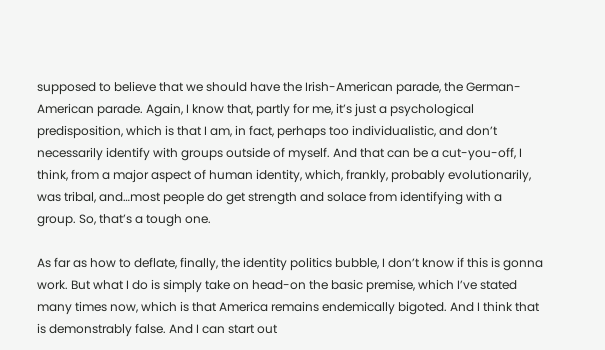supposed to believe that we should have the Irish-American parade, the German-American parade. Again, I know that, partly for me, it’s just a psychological predisposition, which is that I am, in fact, perhaps too individualistic, and don’t necessarily identify with groups outside of myself. And that can be a cut-you-off, I think, from a major aspect of human identity, which, frankly, probably evolutionarily, was tribal, and…most people do get strength and solace from identifying with a group. So, that’s a tough one.

As far as how to deflate, finally, the identity politics bubble, I don’t know if this is gonna work. But what I do is simply take on head-on the basic premise, which I’ve stated many times now, which is that America remains endemically bigoted. And I think that is demonstrably false. And I can start out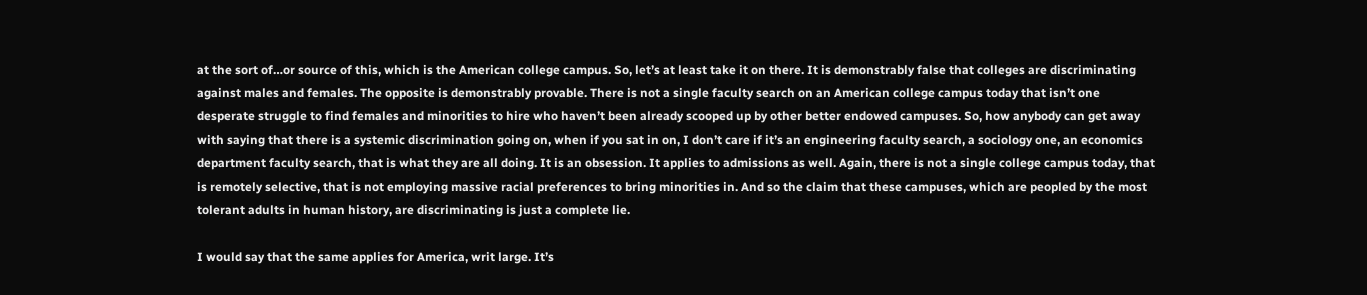at the sort of…or source of this, which is the American college campus. So, let’s at least take it on there. It is demonstrably false that colleges are discriminating against males and females. The opposite is demonstrably provable. There is not a single faculty search on an American college campus today that isn’t one desperate struggle to find females and minorities to hire who haven’t been already scooped up by other better endowed campuses. So, how anybody can get away with saying that there is a systemic discrimination going on, when if you sat in on, I don’t care if it’s an engineering faculty search, a sociology one, an economics department faculty search, that is what they are all doing. It is an obsession. It applies to admissions as well. Again, there is not a single college campus today, that is remotely selective, that is not employing massive racial preferences to bring minorities in. And so the claim that these campuses, which are peopled by the most tolerant adults in human history, are discriminating is just a complete lie.

I would say that the same applies for America, writ large. It’s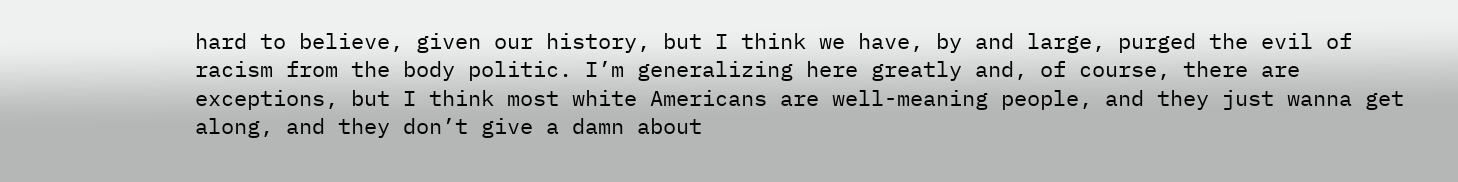hard to believe, given our history, but I think we have, by and large, purged the evil of racism from the body politic. I’m generalizing here greatly and, of course, there are exceptions, but I think most white Americans are well-meaning people, and they just wanna get along, and they don’t give a damn about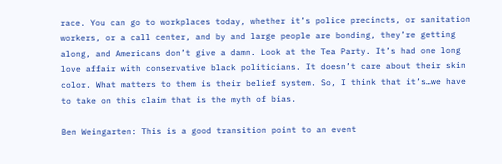race. You can go to workplaces today, whether it’s police precincts, or sanitation workers, or a call center, and by and large people are bonding, they’re getting along, and Americans don’t give a damn. Look at the Tea Party. It’s had one long love affair with conservative black politicians. It doesn’t care about their skin color. What matters to them is their belief system. So, I think that it’s…we have to take on this claim that is the myth of bias.

Ben Weingarten: This is a good transition point to an event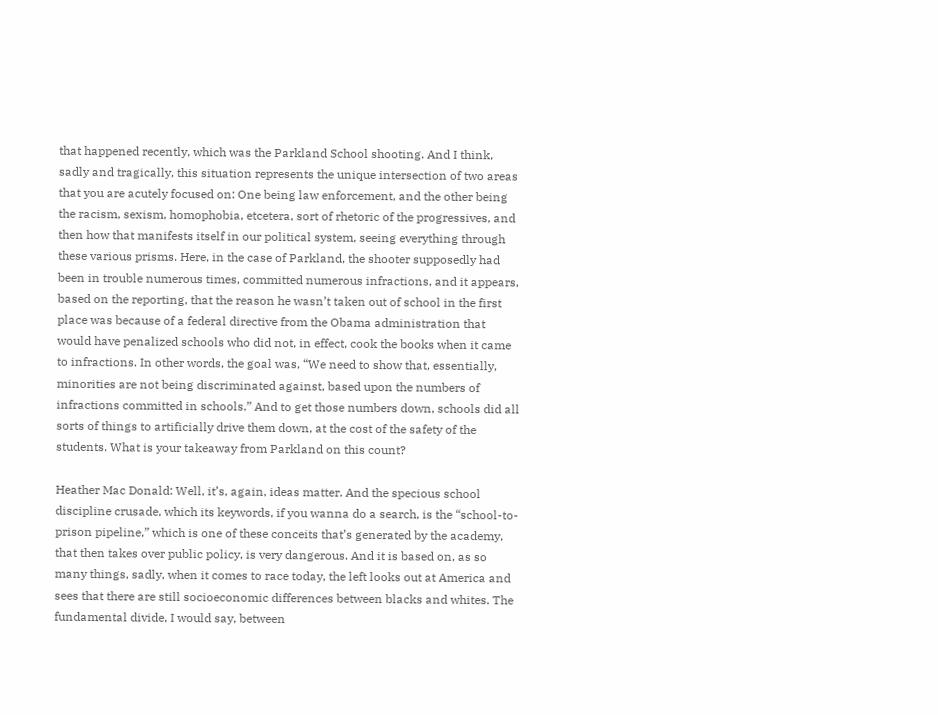that happened recently, which was the Parkland School shooting. And I think, sadly and tragically, this situation represents the unique intersection of two areas that you are acutely focused on: One being law enforcement, and the other being the racism, sexism, homophobia, etcetera, sort of rhetoric of the progressives, and then how that manifests itself in our political system, seeing everything through these various prisms. Here, in the case of Parkland, the shooter supposedly had been in trouble numerous times, committed numerous infractions, and it appears, based on the reporting, that the reason he wasn’t taken out of school in the first place was because of a federal directive from the Obama administration that would have penalized schools who did not, in effect, cook the books when it came to infractions. In other words, the goal was, “We need to show that, essentially, minorities are not being discriminated against, based upon the numbers of infractions committed in schools.” And to get those numbers down, schools did all sorts of things to artificially drive them down, at the cost of the safety of the students. What is your takeaway from Parkland on this count?

Heather Mac Donald: Well, it’s, again, ideas matter. And the specious school discipline crusade, which its keywords, if you wanna do a search, is the “school-to-prison pipeline,” which is one of these conceits that’s generated by the academy, that then takes over public policy, is very dangerous. And it is based on, as so many things, sadly, when it comes to race today, the left looks out at America and sees that there are still socioeconomic differences between blacks and whites. The fundamental divide, I would say, between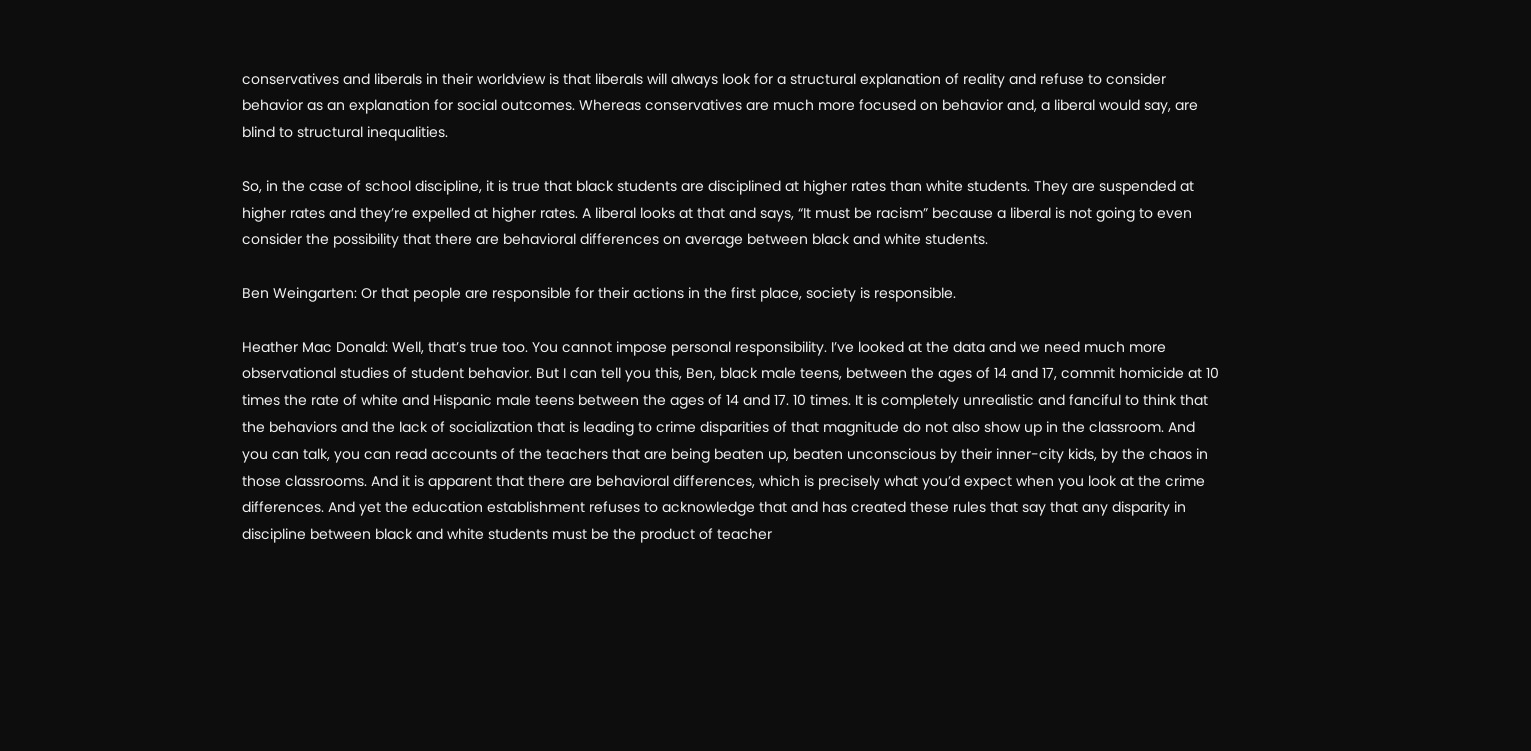conservatives and liberals in their worldview is that liberals will always look for a structural explanation of reality and refuse to consider behavior as an explanation for social outcomes. Whereas conservatives are much more focused on behavior and, a liberal would say, are blind to structural inequalities.

So, in the case of school discipline, it is true that black students are disciplined at higher rates than white students. They are suspended at higher rates and they’re expelled at higher rates. A liberal looks at that and says, “It must be racism” because a liberal is not going to even consider the possibility that there are behavioral differences on average between black and white students.

Ben Weingarten: Or that people are responsible for their actions in the first place, society is responsible.

Heather Mac Donald: Well, that’s true too. You cannot impose personal responsibility. I’ve looked at the data and we need much more observational studies of student behavior. But I can tell you this, Ben, black male teens, between the ages of 14 and 17, commit homicide at 10 times the rate of white and Hispanic male teens between the ages of 14 and 17. 10 times. It is completely unrealistic and fanciful to think that the behaviors and the lack of socialization that is leading to crime disparities of that magnitude do not also show up in the classroom. And you can talk, you can read accounts of the teachers that are being beaten up, beaten unconscious by their inner-city kids, by the chaos in those classrooms. And it is apparent that there are behavioral differences, which is precisely what you’d expect when you look at the crime differences. And yet the education establishment refuses to acknowledge that and has created these rules that say that any disparity in discipline between black and white students must be the product of teacher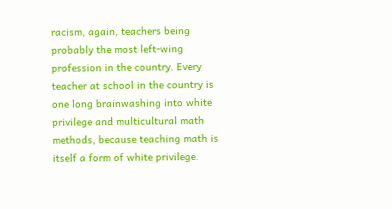racism, again, teachers being probably the most left-wing profession in the country. Every teacher at school in the country is one long brainwashing into white privilege and multicultural math methods, because teaching math is itself a form of white privilege.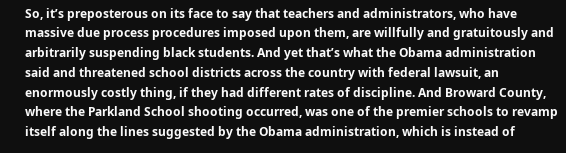So, it’s preposterous on its face to say that teachers and administrators, who have massive due process procedures imposed upon them, are willfully and gratuitously and arbitrarily suspending black students. And yet that’s what the Obama administration said and threatened school districts across the country with federal lawsuit, an enormously costly thing, if they had different rates of discipline. And Broward County, where the Parkland School shooting occurred, was one of the premier schools to revamp itself along the lines suggested by the Obama administration, which is instead of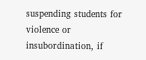suspending students for violence or insubordination, if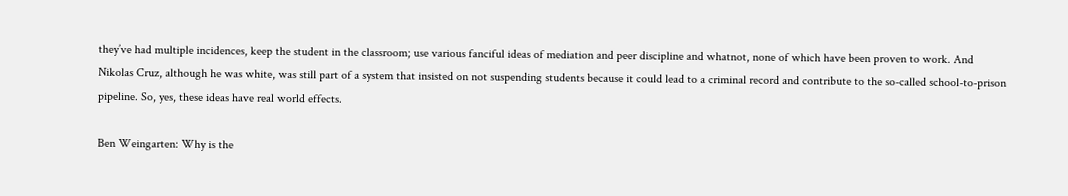they’ve had multiple incidences, keep the student in the classroom; use various fanciful ideas of mediation and peer discipline and whatnot, none of which have been proven to work. And Nikolas Cruz, although he was white, was still part of a system that insisted on not suspending students because it could lead to a criminal record and contribute to the so-called school-to-prison pipeline. So, yes, these ideas have real world effects.

Ben Weingarten: Why is the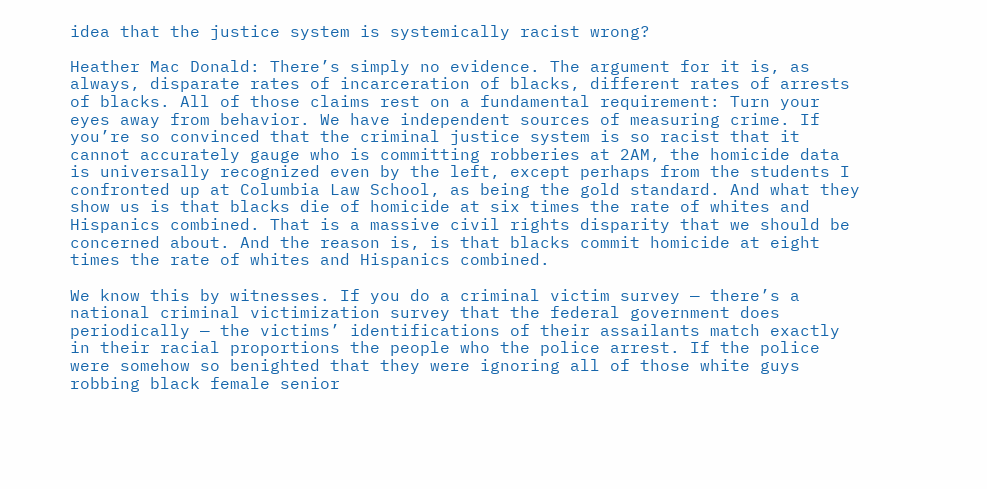idea that the justice system is systemically racist wrong?

Heather Mac Donald: There’s simply no evidence. The argument for it is, as always, disparate rates of incarceration of blacks, different rates of arrests of blacks. All of those claims rest on a fundamental requirement: Turn your eyes away from behavior. We have independent sources of measuring crime. If you’re so convinced that the criminal justice system is so racist that it cannot accurately gauge who is committing robberies at 2AM, the homicide data is universally recognized even by the left, except perhaps from the students I confronted up at Columbia Law School, as being the gold standard. And what they show us is that blacks die of homicide at six times the rate of whites and Hispanics combined. That is a massive civil rights disparity that we should be concerned about. And the reason is, is that blacks commit homicide at eight times the rate of whites and Hispanics combined.

We know this by witnesses. If you do a criminal victim survey — there’s a national criminal victimization survey that the federal government does periodically — the victims’ identifications of their assailants match exactly in their racial proportions the people who the police arrest. If the police were somehow so benighted that they were ignoring all of those white guys robbing black female senior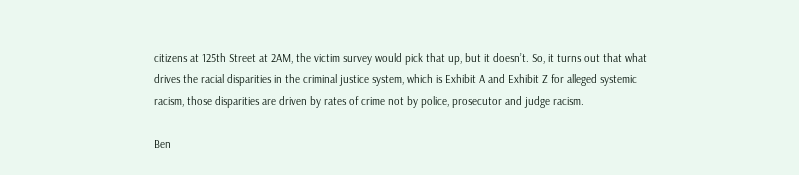citizens at 125th Street at 2AM, the victim survey would pick that up, but it doesn’t. So, it turns out that what drives the racial disparities in the criminal justice system, which is Exhibit A and Exhibit Z for alleged systemic racism, those disparities are driven by rates of crime not by police, prosecutor and judge racism.

Ben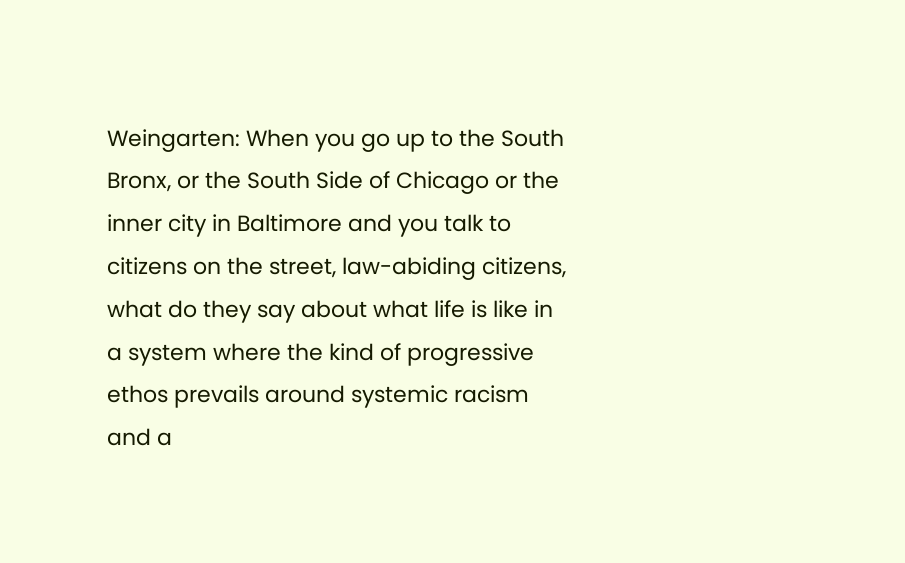Weingarten: When you go up to the South Bronx, or the South Side of Chicago or the inner city in Baltimore and you talk to citizens on the street, law-abiding citizens, what do they say about what life is like in a system where the kind of progressive ethos prevails around systemic racism and a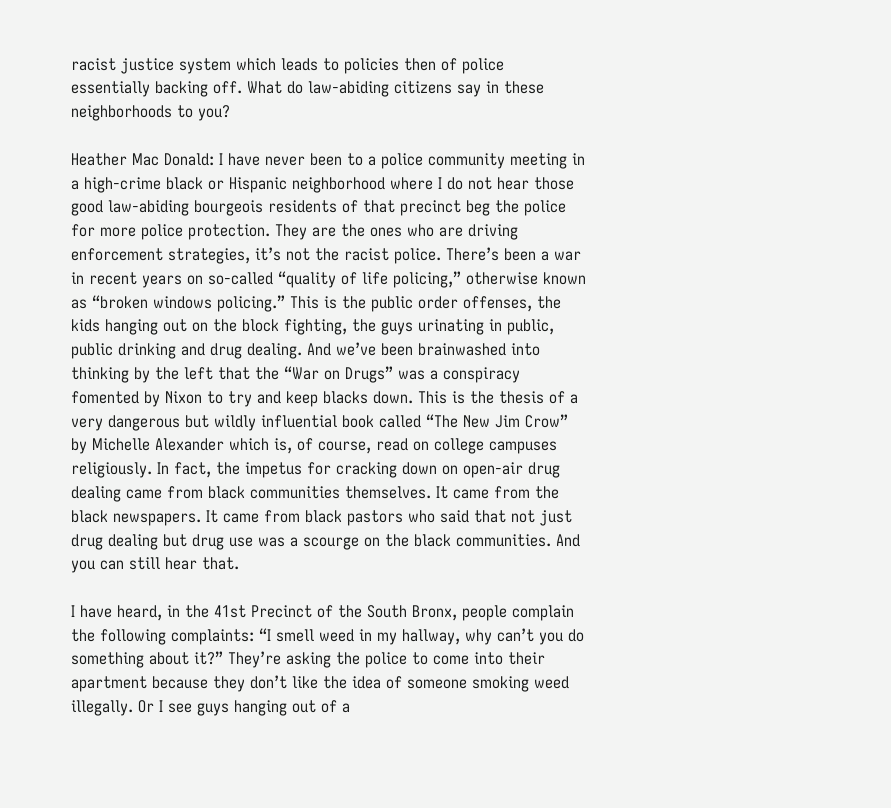racist justice system which leads to policies then of police essentially backing off. What do law-abiding citizens say in these neighborhoods to you?

Heather Mac Donald: I have never been to a police community meeting in a high-crime black or Hispanic neighborhood where I do not hear those good law-abiding bourgeois residents of that precinct beg the police for more police protection. They are the ones who are driving enforcement strategies, it’s not the racist police. There’s been a war in recent years on so-called “quality of life policing,” otherwise known as “broken windows policing.” This is the public order offenses, the kids hanging out on the block fighting, the guys urinating in public, public drinking and drug dealing. And we’ve been brainwashed into thinking by the left that the “War on Drugs” was a conspiracy fomented by Nixon to try and keep blacks down. This is the thesis of a very dangerous but wildly influential book called “The New Jim Crow” by Michelle Alexander which is, of course, read on college campuses religiously. In fact, the impetus for cracking down on open-air drug dealing came from black communities themselves. It came from the black newspapers. It came from black pastors who said that not just drug dealing but drug use was a scourge on the black communities. And you can still hear that.

I have heard, in the 41st Precinct of the South Bronx, people complain the following complaints: “I smell weed in my hallway, why can’t you do something about it?” They’re asking the police to come into their apartment because they don’t like the idea of someone smoking weed illegally. Or I see guys hanging out of a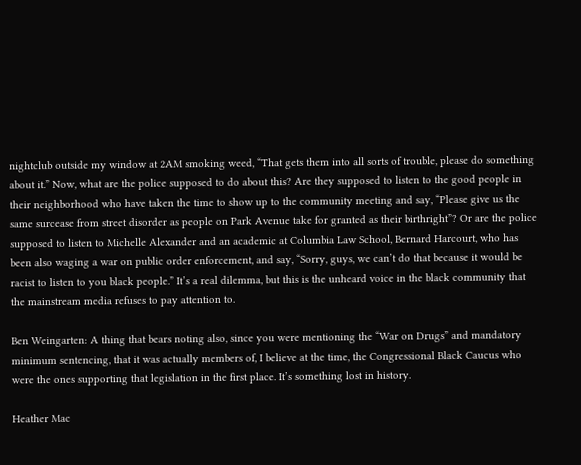nightclub outside my window at 2AM smoking weed, “That gets them into all sorts of trouble, please do something about it.” Now, what are the police supposed to do about this? Are they supposed to listen to the good people in their neighborhood who have taken the time to show up to the community meeting and say, “Please give us the same surcease from street disorder as people on Park Avenue take for granted as their birthright”? Or are the police supposed to listen to Michelle Alexander and an academic at Columbia Law School, Bernard Harcourt, who has been also waging a war on public order enforcement, and say, “Sorry, guys, we can’t do that because it would be racist to listen to you black people.” It’s a real dilemma, but this is the unheard voice in the black community that the mainstream media refuses to pay attention to.

Ben Weingarten: A thing that bears noting also, since you were mentioning the “War on Drugs” and mandatory minimum sentencing, that it was actually members of, I believe at the time, the Congressional Black Caucus who were the ones supporting that legislation in the first place. It’s something lost in history.

Heather Mac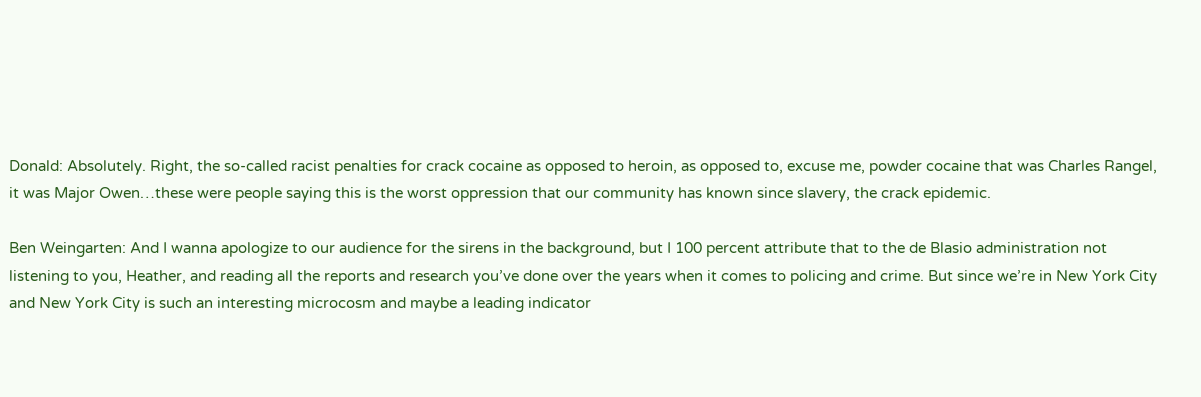Donald: Absolutely. Right, the so-called racist penalties for crack cocaine as opposed to heroin, as opposed to, excuse me, powder cocaine that was Charles Rangel, it was Major Owen…these were people saying this is the worst oppression that our community has known since slavery, the crack epidemic.

Ben Weingarten: And I wanna apologize to our audience for the sirens in the background, but I 100 percent attribute that to the de Blasio administration not listening to you, Heather, and reading all the reports and research you’ve done over the years when it comes to policing and crime. But since we’re in New York City and New York City is such an interesting microcosm and maybe a leading indicator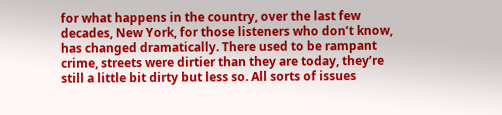for what happens in the country, over the last few decades, New York, for those listeners who don’t know, has changed dramatically. There used to be rampant crime, streets were dirtier than they are today, they’re still a little bit dirty but less so. All sorts of issues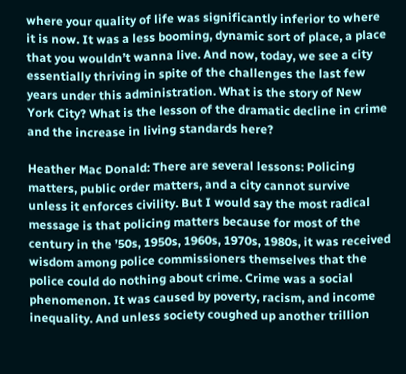where your quality of life was significantly inferior to where it is now. It was a less booming, dynamic sort of place, a place that you wouldn’t wanna live. And now, today, we see a city essentially thriving in spite of the challenges the last few years under this administration. What is the story of New York City? What is the lesson of the dramatic decline in crime and the increase in living standards here?

Heather Mac Donald: There are several lessons: Policing matters, public order matters, and a city cannot survive unless it enforces civility. But I would say the most radical message is that policing matters because for most of the century in the ’50s, 1950s, 1960s, 1970s, 1980s, it was received wisdom among police commissioners themselves that the police could do nothing about crime. Crime was a social phenomenon. It was caused by poverty, racism, and income inequality. And unless society coughed up another trillion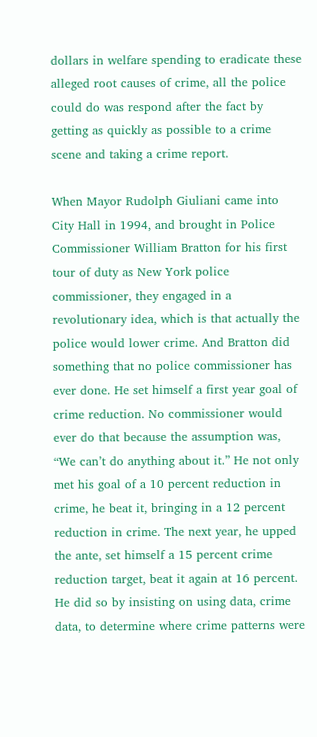dollars in welfare spending to eradicate these alleged root causes of crime, all the police could do was respond after the fact by getting as quickly as possible to a crime scene and taking a crime report.

When Mayor Rudolph Giuliani came into City Hall in 1994, and brought in Police Commissioner William Bratton for his first tour of duty as New York police commissioner, they engaged in a revolutionary idea, which is that actually the police would lower crime. And Bratton did something that no police commissioner has ever done. He set himself a first year goal of crime reduction. No commissioner would ever do that because the assumption was, “We can’t do anything about it.” He not only met his goal of a 10 percent reduction in crime, he beat it, bringing in a 12 percent reduction in crime. The next year, he upped the ante, set himself a 15 percent crime reduction target, beat it again at 16 percent. He did so by insisting on using data, crime data, to determine where crime patterns were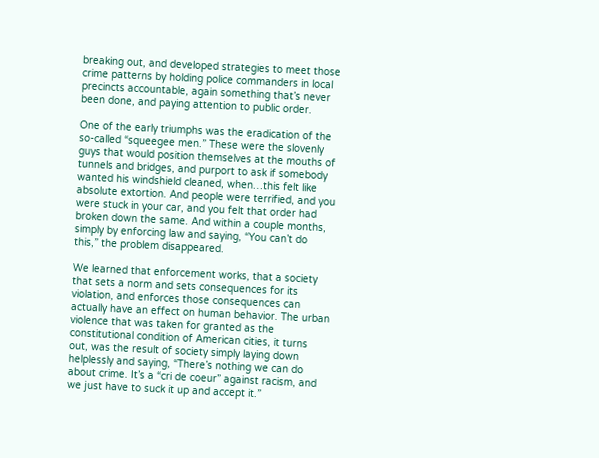breaking out, and developed strategies to meet those crime patterns by holding police commanders in local precincts accountable, again something that’s never been done, and paying attention to public order.

One of the early triumphs was the eradication of the so-called “squeegee men.” These were the slovenly guys that would position themselves at the mouths of tunnels and bridges, and purport to ask if somebody wanted his windshield cleaned, when…this felt like absolute extortion. And people were terrified, and you were stuck in your car, and you felt that order had broken down the same. And within a couple months, simply by enforcing law and saying, “You can’t do this,” the problem disappeared.

We learned that enforcement works, that a society that sets a norm and sets consequences for its violation, and enforces those consequences can actually have an effect on human behavior. The urban violence that was taken for granted as the constitutional condition of American cities, it turns out, was the result of society simply laying down helplessly and saying, “There’s nothing we can do about crime. It’s a “cri de coeur” against racism, and we just have to suck it up and accept it.”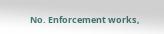No. Enforcement works,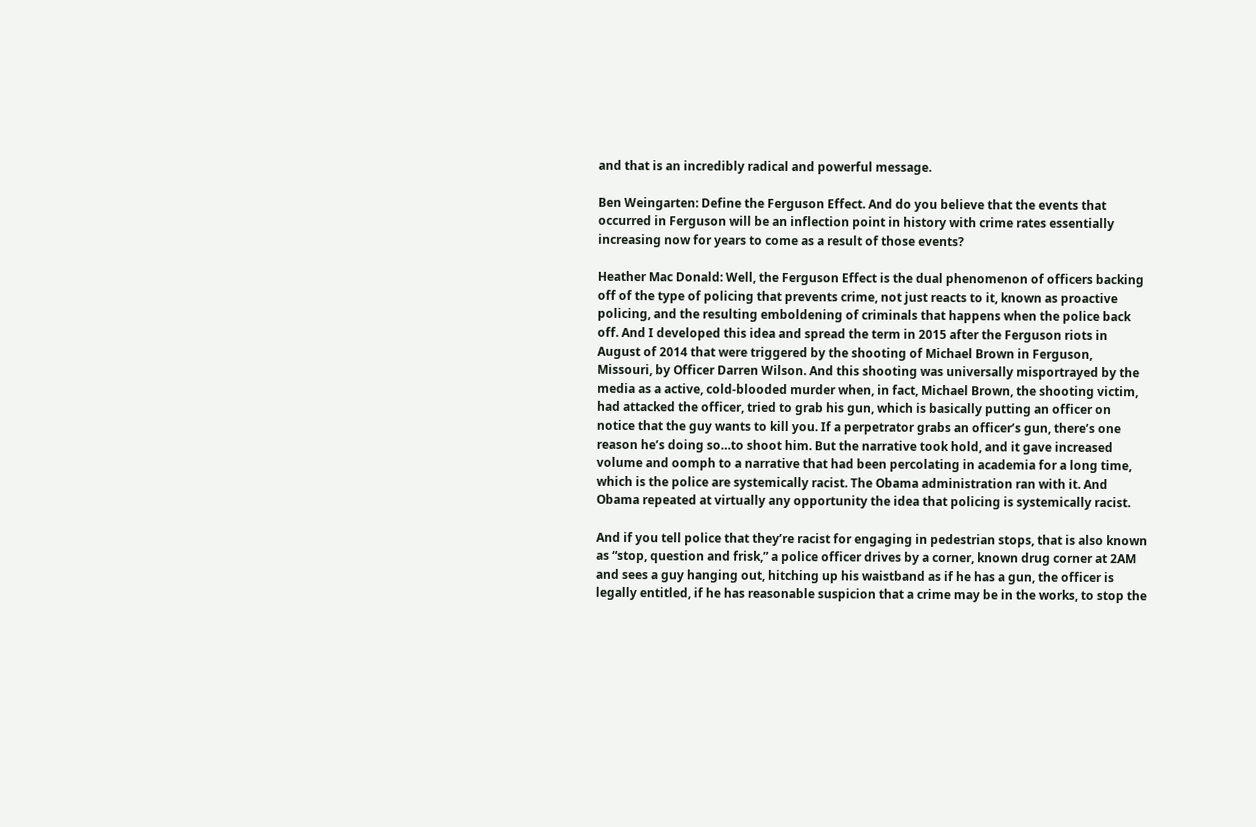and that is an incredibly radical and powerful message.

Ben Weingarten: Define the Ferguson Effect. And do you believe that the events that occurred in Ferguson will be an inflection point in history with crime rates essentially increasing now for years to come as a result of those events?

Heather Mac Donald: Well, the Ferguson Effect is the dual phenomenon of officers backing off of the type of policing that prevents crime, not just reacts to it, known as proactive policing, and the resulting emboldening of criminals that happens when the police back off. And I developed this idea and spread the term in 2015 after the Ferguson riots in August of 2014 that were triggered by the shooting of Michael Brown in Ferguson, Missouri, by Officer Darren Wilson. And this shooting was universally misportrayed by the media as a active, cold-blooded murder when, in fact, Michael Brown, the shooting victim, had attacked the officer, tried to grab his gun, which is basically putting an officer on notice that the guy wants to kill you. If a perpetrator grabs an officer’s gun, there’s one reason he’s doing so…to shoot him. But the narrative took hold, and it gave increased volume and oomph to a narrative that had been percolating in academia for a long time, which is the police are systemically racist. The Obama administration ran with it. And Obama repeated at virtually any opportunity the idea that policing is systemically racist.

And if you tell police that they’re racist for engaging in pedestrian stops, that is also known as “stop, question and frisk,” a police officer drives by a corner, known drug corner at 2AM and sees a guy hanging out, hitching up his waistband as if he has a gun, the officer is legally entitled, if he has reasonable suspicion that a crime may be in the works, to stop the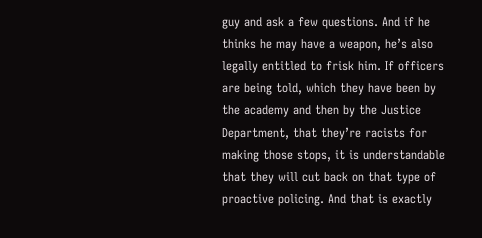guy and ask a few questions. And if he thinks he may have a weapon, he’s also legally entitled to frisk him. If officers are being told, which they have been by the academy and then by the Justice Department, that they’re racists for making those stops, it is understandable that they will cut back on that type of proactive policing. And that is exactly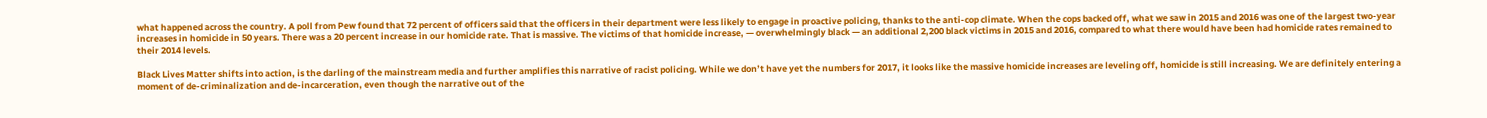what happened across the country. A poll from Pew found that 72 percent of officers said that the officers in their department were less likely to engage in proactive policing, thanks to the anti-cop climate. When the cops backed off, what we saw in 2015 and 2016 was one of the largest two-year increases in homicide in 50 years. There was a 20 percent increase in our homicide rate. That is massive. The victims of that homicide increase, — overwhelmingly black — an additional 2,200 black victims in 2015 and 2016, compared to what there would have been had homicide rates remained to their 2014 levels.

Black Lives Matter shifts into action, is the darling of the mainstream media and further amplifies this narrative of racist policing. While we don’t have yet the numbers for 2017, it looks like the massive homicide increases are leveling off, homicide is still increasing. We are definitely entering a moment of de-criminalization and de-incarceration, even though the narrative out of the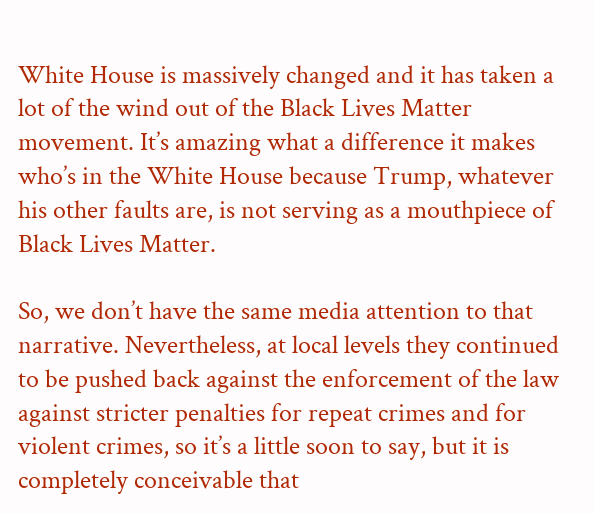White House is massively changed and it has taken a lot of the wind out of the Black Lives Matter movement. It’s amazing what a difference it makes who’s in the White House because Trump, whatever his other faults are, is not serving as a mouthpiece of Black Lives Matter.

So, we don’t have the same media attention to that narrative. Nevertheless, at local levels they continued to be pushed back against the enforcement of the law against stricter penalties for repeat crimes and for violent crimes, so it’s a little soon to say, but it is completely conceivable that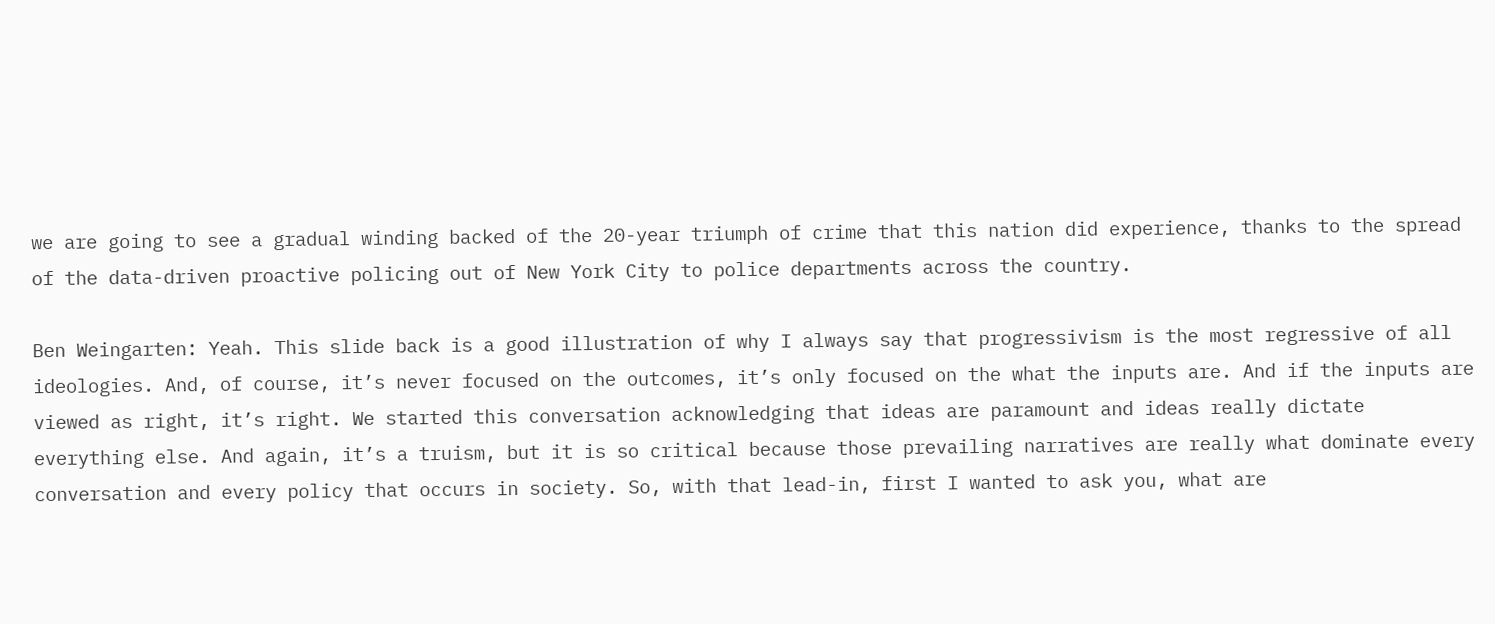we are going to see a gradual winding backed of the 20-year triumph of crime that this nation did experience, thanks to the spread of the data-driven proactive policing out of New York City to police departments across the country.

Ben Weingarten: Yeah. This slide back is a good illustration of why I always say that progressivism is the most regressive of all ideologies. And, of course, it’s never focused on the outcomes, it’s only focused on the what the inputs are. And if the inputs are viewed as right, it’s right. We started this conversation acknowledging that ideas are paramount and ideas really dictate everything else. And again, it’s a truism, but it is so critical because those prevailing narratives are really what dominate every conversation and every policy that occurs in society. So, with that lead-in, first I wanted to ask you, what are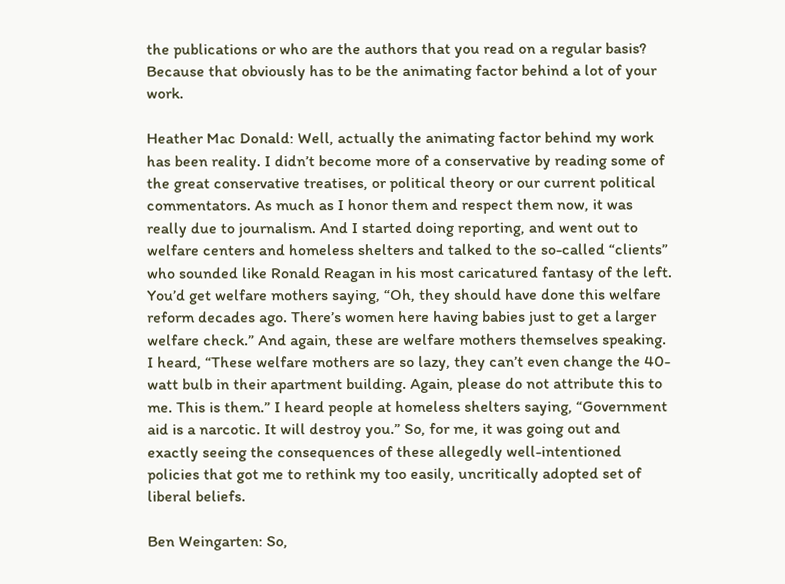the publications or who are the authors that you read on a regular basis? Because that obviously has to be the animating factor behind a lot of your work.

Heather Mac Donald: Well, actually the animating factor behind my work has been reality. I didn’t become more of a conservative by reading some of the great conservative treatises, or political theory or our current political commentators. As much as I honor them and respect them now, it was really due to journalism. And I started doing reporting, and went out to welfare centers and homeless shelters and talked to the so-called “clients” who sounded like Ronald Reagan in his most caricatured fantasy of the left. You’d get welfare mothers saying, “Oh, they should have done this welfare reform decades ago. There’s women here having babies just to get a larger welfare check.” And again, these are welfare mothers themselves speaking. I heard, “These welfare mothers are so lazy, they can’t even change the 40-watt bulb in their apartment building. Again, please do not attribute this to me. This is them.” I heard people at homeless shelters saying, “Government aid is a narcotic. It will destroy you.” So, for me, it was going out and exactly seeing the consequences of these allegedly well-intentioned policies that got me to rethink my too easily, uncritically adopted set of liberal beliefs.

Ben Weingarten: So,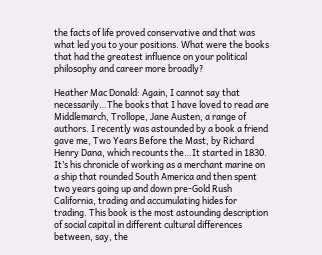the facts of life proved conservative and that was what led you to your positions. What were the books that had the greatest influence on your political philosophy and career more broadly?

Heather Mac Donald: Again, I cannot say that necessarily…The books that I have loved to read are Middlemarch, Trollope, Jane Austen, a range of authors. I recently was astounded by a book a friend gave me, Two Years Before the Mast, by Richard Henry Dana, which recounts the…It started in 1830. It’s his chronicle of working as a merchant marine on a ship that rounded South America and then spent two years going up and down pre-Gold Rush California, trading and accumulating hides for trading. This book is the most astounding description of social capital in different cultural differences between, say, the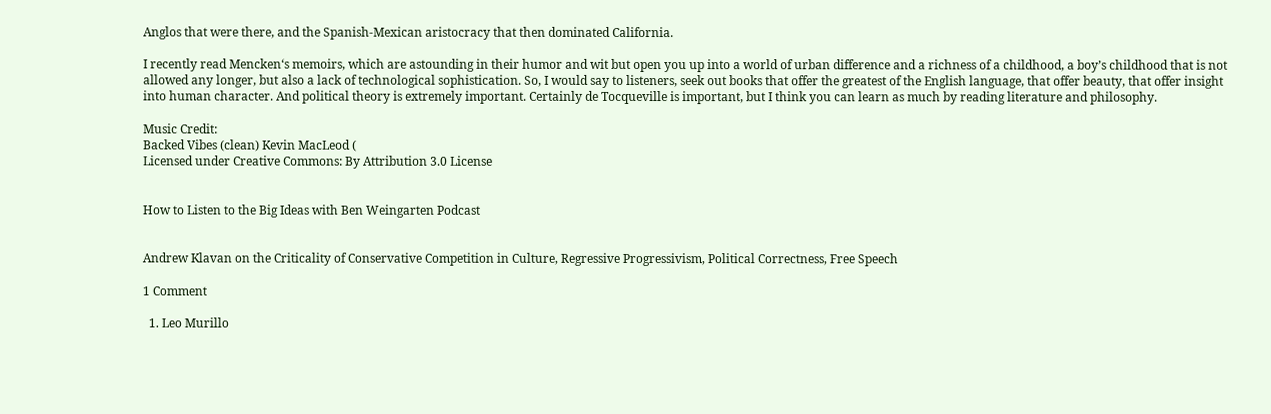Anglos that were there, and the Spanish-Mexican aristocracy that then dominated California.

I recently read Mencken‘s memoirs, which are astounding in their humor and wit but open you up into a world of urban difference and a richness of a childhood, a boy’s childhood that is not allowed any longer, but also a lack of technological sophistication. So, I would say to listeners, seek out books that offer the greatest of the English language, that offer beauty, that offer insight into human character. And political theory is extremely important. Certainly de Tocqueville is important, but I think you can learn as much by reading literature and philosophy.

Music Credit:
Backed Vibes (clean) Kevin MacLeod (
Licensed under Creative Commons: By Attribution 3.0 License


How to Listen to the Big Ideas with Ben Weingarten Podcast


Andrew Klavan on the Criticality of Conservative Competition in Culture, Regressive Progressivism, Political Correctness, Free Speech

1 Comment

  1. Leo Murillo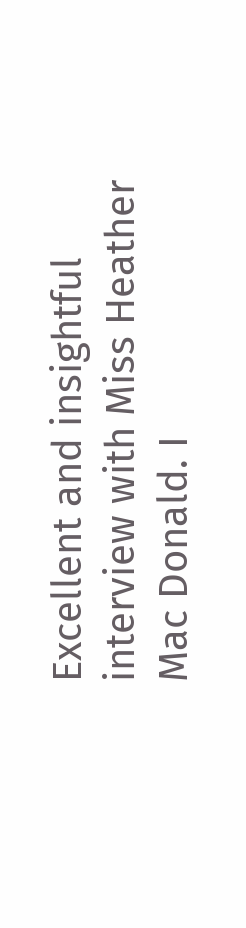Excellent and insightful interview with Miss Heather Mac Donald. I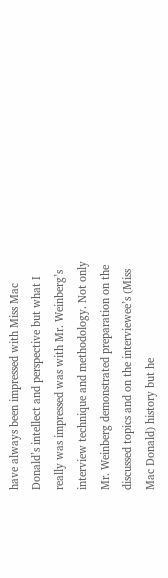have always been impressed with Miss Mac Donald’s intellect and perspective but what I really was impressed was with Mr. Weinberg’s interview technique and methodology. Not only Mr. Weinberg demonstrated preparation on the discussed topics and on the interviewee’s (Miss Mac Donald) history but he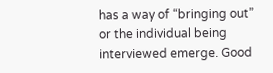has a way of “bringing out” or the individual being interviewed emerge. Good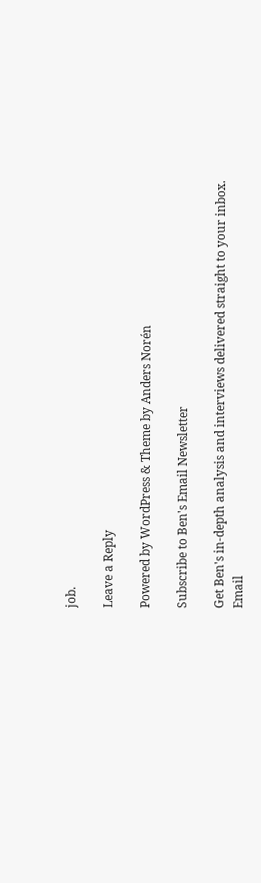job.

Leave a Reply

Powered by WordPress & Theme by Anders Norén

Subscribe to Ben's Email Newsletter

Get Ben's in-depth analysis and interviews delivered straight to your inbox.
Email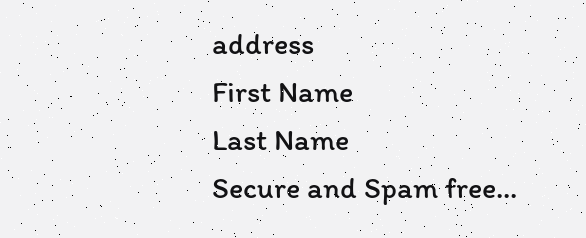address
First Name
Last Name
Secure and Spam free...